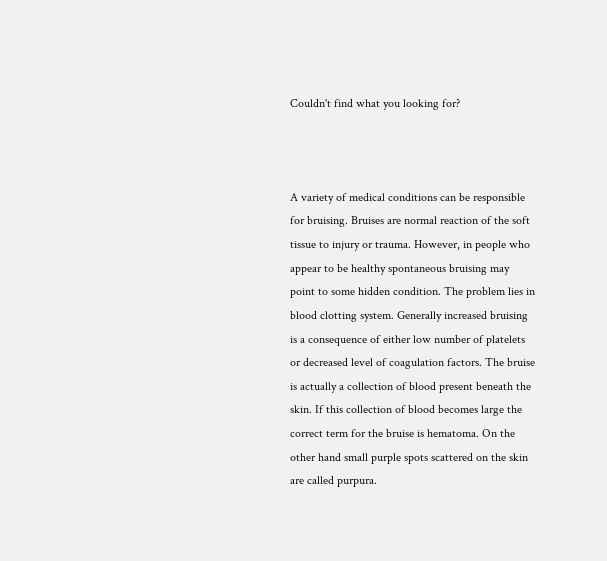Couldn't find what you looking for?



A variety of medical conditions can be responsible for bruising. Bruises are normal reaction of the soft tissue to injury or trauma. However, in people who appear to be healthy spontaneous bruising may point to some hidden condition. The problem lies in blood clotting system. Generally increased bruising is a consequence of either low number of platelets or decreased level of coagulation factors. The bruise is actually a collection of blood present beneath the skin. If this collection of blood becomes large the correct term for the bruise is hematoma. On the other hand small purple spots scattered on the skin are called purpura.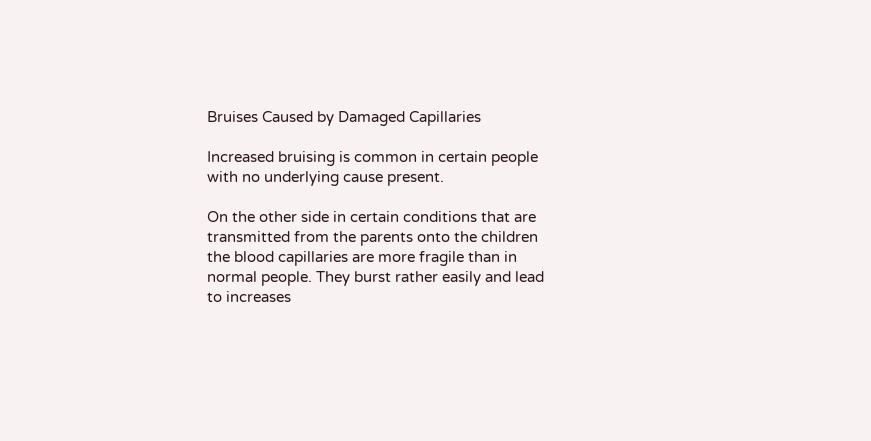Bruises Caused by Damaged Capillaries

Increased bruising is common in certain people with no underlying cause present.

On the other side in certain conditions that are transmitted from the parents onto the children the blood capillaries are more fragile than in normal people. They burst rather easily and lead to increases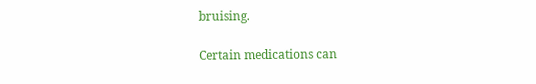bruising.

Certain medications can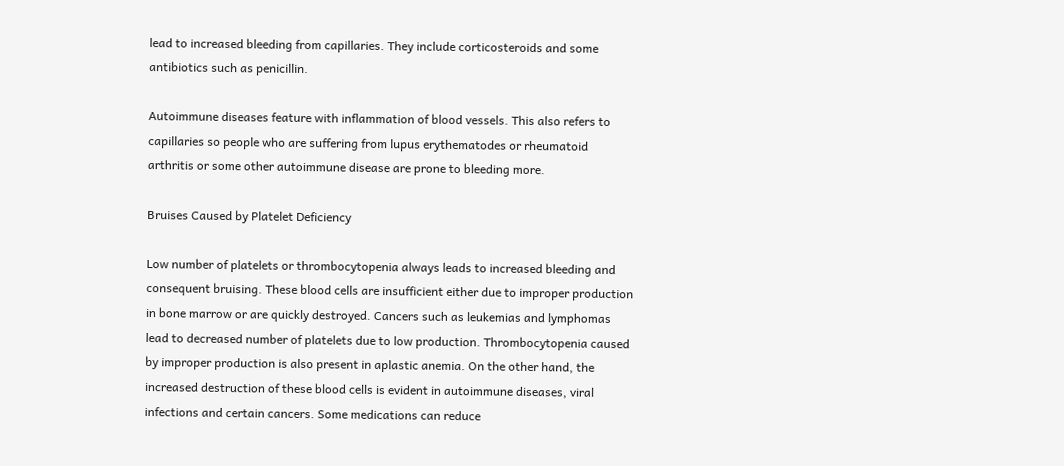lead to increased bleeding from capillaries. They include corticosteroids and some antibiotics such as penicillin.

Autoimmune diseases feature with inflammation of blood vessels. This also refers to capillaries so people who are suffering from lupus erythematodes or rheumatoid arthritis or some other autoimmune disease are prone to bleeding more.

Bruises Caused by Platelet Deficiency

Low number of platelets or thrombocytopenia always leads to increased bleeding and consequent bruising. These blood cells are insufficient either due to improper production in bone marrow or are quickly destroyed. Cancers such as leukemias and lymphomas lead to decreased number of platelets due to low production. Thrombocytopenia caused by improper production is also present in aplastic anemia. On the other hand, the increased destruction of these blood cells is evident in autoimmune diseases, viral infections and certain cancers. Some medications can reduce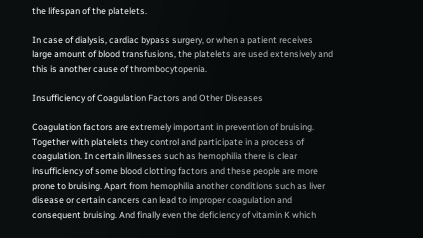the lifespan of the platelets.

In case of dialysis, cardiac bypass surgery, or when a patient receives large amount of blood transfusions, the platelets are used extensively and this is another cause of thrombocytopenia.

Insufficiency of Coagulation Factors and Other Diseases

Coagulation factors are extremely important in prevention of bruising. Together with platelets they control and participate in a process of coagulation. In certain illnesses such as hemophilia there is clear insufficiency of some blood clotting factors and these people are more prone to bruising. Apart from hemophilia another conditions such as liver disease or certain cancers can lead to improper coagulation and consequent bruising. And finally even the deficiency of vitamin K which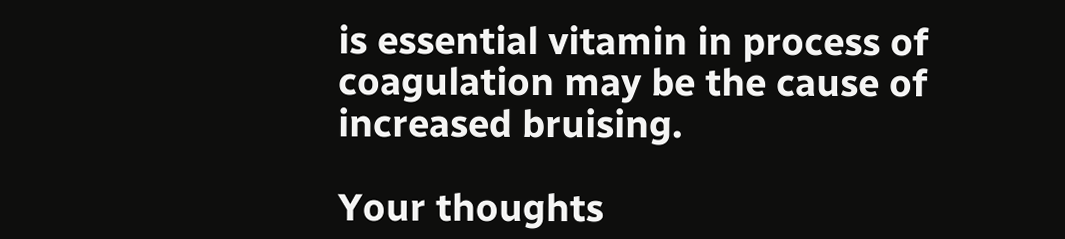is essential vitamin in process of coagulation may be the cause of increased bruising.

Your thoughts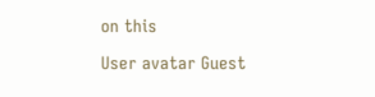on this

User avatar Guest